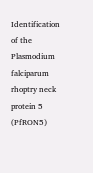Identification of the Plasmodium falciparum rhoptry neck protein 5 (PfRON5)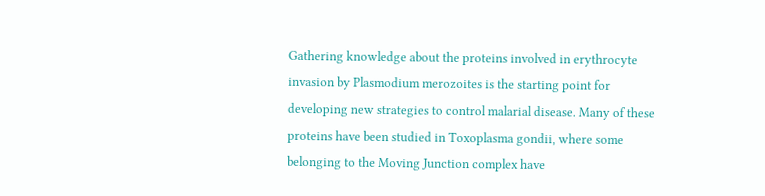Gathering knowledge about the proteins involved in erythrocyte invasion by Plasmodium merozoites is the starting point for developing new strategies to control malarial disease. Many of these proteins have been studied in Toxoplasma gondii, where some belonging to the Moving Junction complex have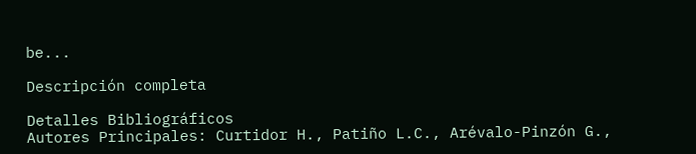be...

Descripción completa

Detalles Bibliográficos
Autores Principales: Curtidor H., Patiño L.C., Arévalo-Pinzón G.,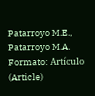Patarroyo M.E., Patarroyo M.A.
Formato: Artículo (Article)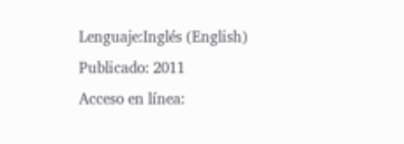Lenguaje:Inglés (English)
Publicado: 2011
Acceso en línea: